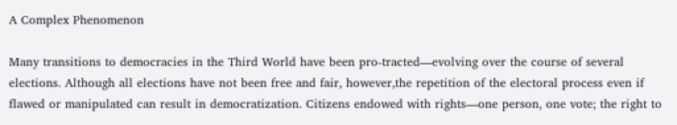A Complex Phenomenon

Many transitions to democracies in the Third World have been pro-tracted—evolving over the course of several elections. Although all elections have not been free and fair, however,the repetition of the electoral process even if flawed or manipulated can result in democratization. Citizens endowed with rights—one person, one vote; the right to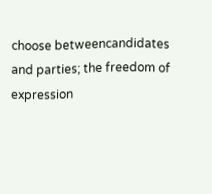choose betweencandidates and parties; the freedom of expression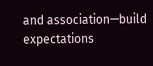and association—build expectations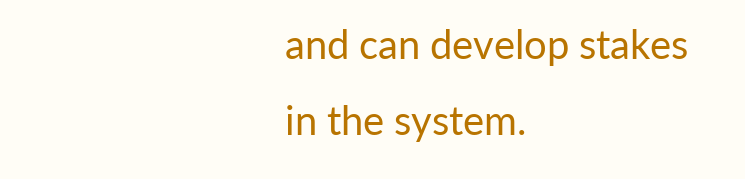and can develop stakes in the system.